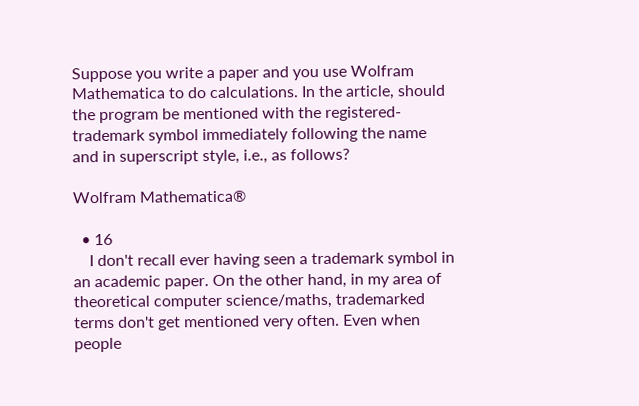Suppose you write a paper and you use Wolfram Mathematica to do calculations. In the article, should the program be mentioned with the registered-trademark symbol immediately following the name and in superscript style, i.e., as follows?

Wolfram Mathematica®

  • 16
    I don't recall ever having seen a trademark symbol in an academic paper. On the other hand, in my area of theoretical computer science/maths, trademarked terms don't get mentioned very often. Even when people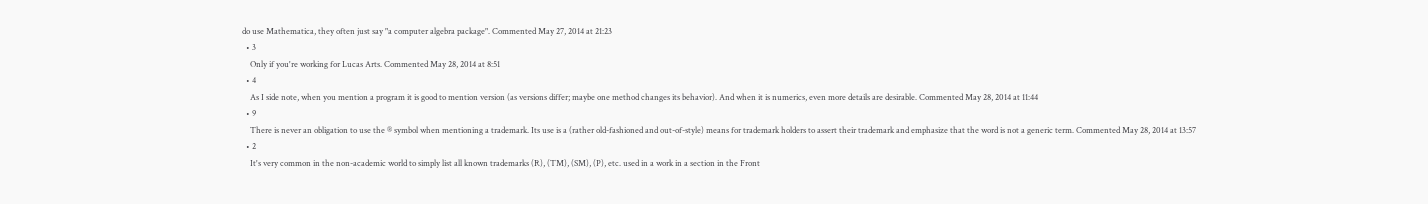do use Mathematica, they often just say "a computer algebra package". Commented May 27, 2014 at 21:23
  • 3
    Only if you're working for Lucas Arts. Commented May 28, 2014 at 8:51
  • 4
    As I side note, when you mention a program it is good to mention version (as versions differ; maybe one method changes its behavior). And when it is numerics, even more details are desirable. Commented May 28, 2014 at 11:44
  • 9
    There is never an obligation to use the ® symbol when mentioning a trademark. Its use is a (rather old-fashioned and out-of-style) means for trademark holders to assert their trademark and emphasize that the word is not a generic term. Commented May 28, 2014 at 13:57
  • 2
    It's very common in the non-academic world to simply list all known trademarks (R), (TM), (SM), (P), etc. used in a work in a section in the Front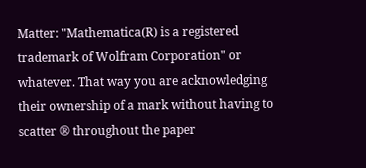Matter: "Mathematica(R) is a registered trademark of Wolfram Corporation" or whatever. That way you are acknowledging their ownership of a mark without having to scatter ® throughout the paper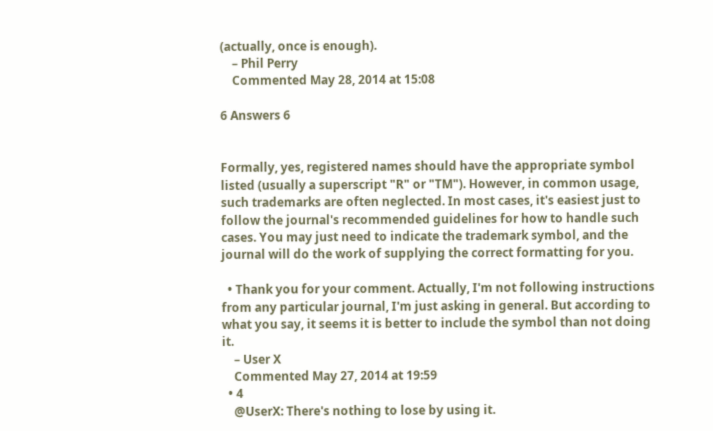(actually, once is enough).
    – Phil Perry
    Commented May 28, 2014 at 15:08

6 Answers 6


Formally, yes, registered names should have the appropriate symbol listed (usually a superscript "R" or "TM"). However, in common usage, such trademarks are often neglected. In most cases, it's easiest just to follow the journal's recommended guidelines for how to handle such cases. You may just need to indicate the trademark symbol, and the journal will do the work of supplying the correct formatting for you.

  • Thank you for your comment. Actually, I'm not following instructions from any particular journal, I'm just asking in general. But according to what you say, it seems it is better to include the symbol than not doing it.
    – User X
    Commented May 27, 2014 at 19:59
  • 4
    @UserX: There's nothing to lose by using it.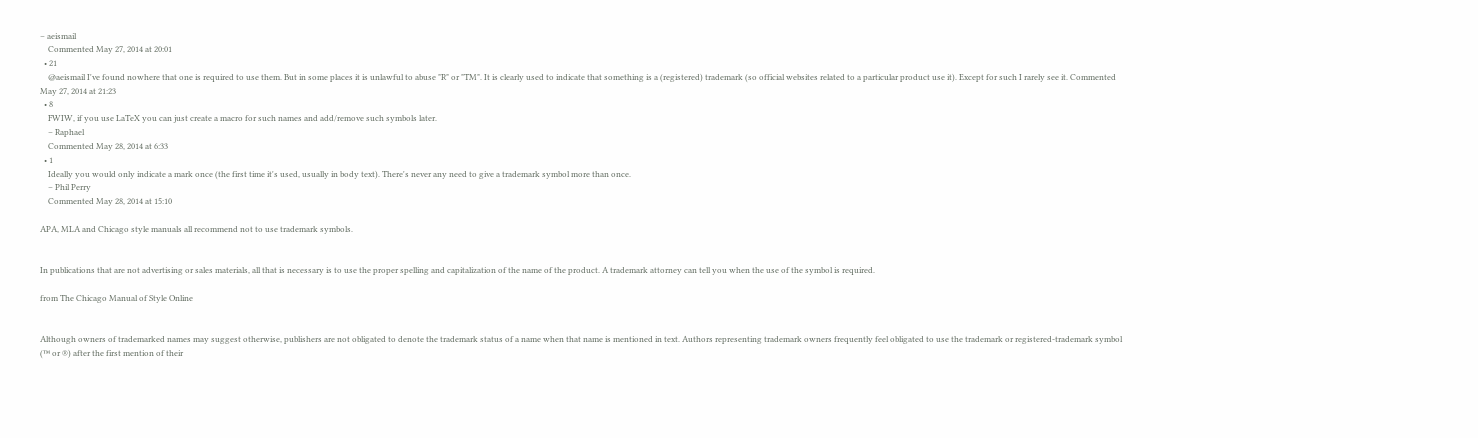– aeismail
    Commented May 27, 2014 at 20:01
  • 21
    @aeismail I've found nowhere that one is required to use them. But in some places it is unlawful to abuse "R" or "TM". It is clearly used to indicate that something is a (registered) trademark (so official websites related to a particular product use it). Except for such I rarely see it. Commented May 27, 2014 at 21:23
  • 8
    FWIW, if you use LaTeX you can just create a macro for such names and add/remove such symbols later.
    – Raphael
    Commented May 28, 2014 at 6:33
  • 1
    Ideally you would only indicate a mark once (the first time it's used, usually in body text). There's never any need to give a trademark symbol more than once.
    – Phil Perry
    Commented May 28, 2014 at 15:10

APA, MLA and Chicago style manuals all recommend not to use trademark symbols.


In publications that are not advertising or sales materials, all that is necessary is to use the proper spelling and capitalization of the name of the product. A trademark attorney can tell you when the use of the symbol is required.

from The Chicago Manual of Style Online


Although owners of trademarked names may suggest otherwise, publishers are not obligated to denote the trademark status of a name when that name is mentioned in text. Authors representing trademark owners frequently feel obligated to use the trademark or registered-trademark symbol (™ or ®) after the first mention of their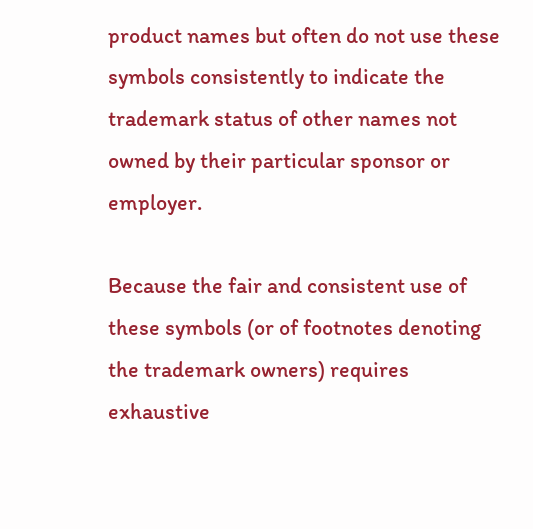product names but often do not use these symbols consistently to indicate the trademark status of other names not owned by their particular sponsor or employer.

Because the fair and consistent use of these symbols (or of footnotes denoting the trademark owners) requires exhaustive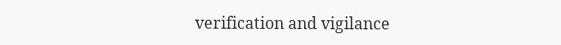verification and vigilance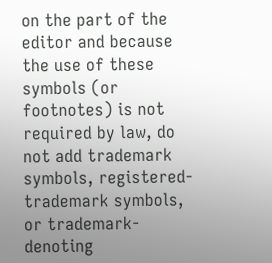on the part of the editor and because the use of these symbols (or footnotes) is not required by law, do not add trademark symbols, registered-trademark symbols, or trademark-denoting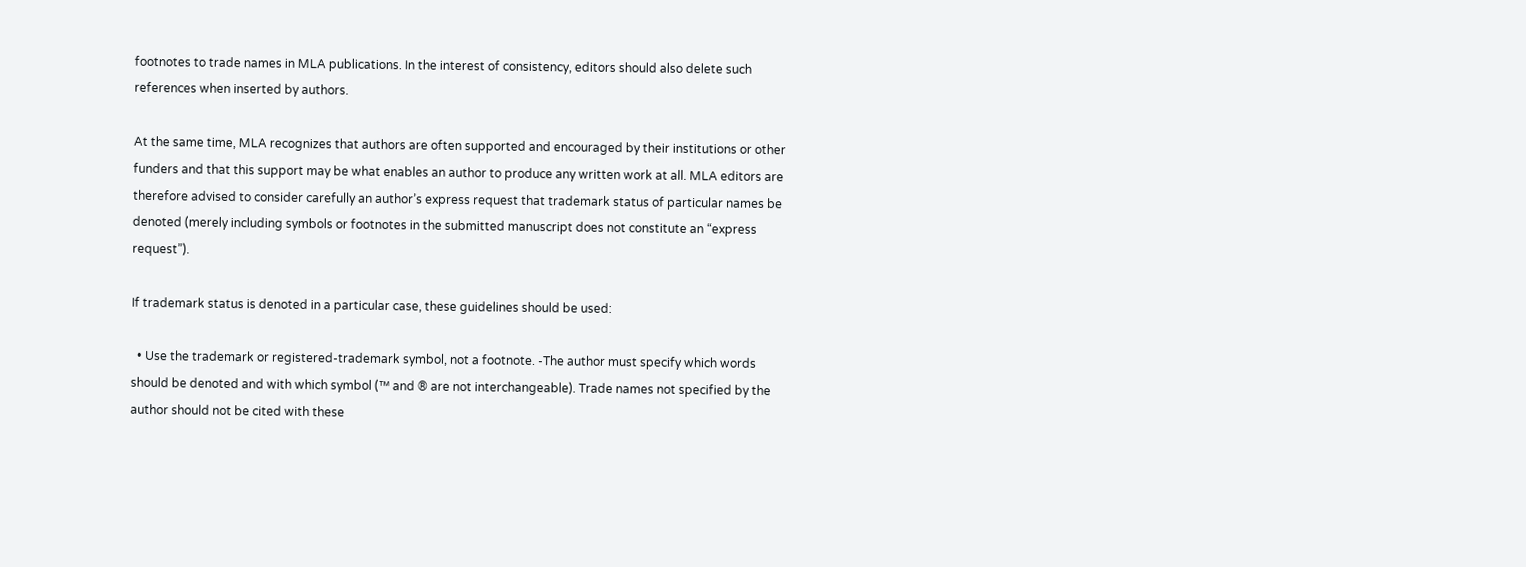footnotes to trade names in MLA publications. In the interest of consistency, editors should also delete such references when inserted by authors.

At the same time, MLA recognizes that authors are often supported and encouraged by their institutions or other funders and that this support may be what enables an author to produce any written work at all. MLA editors are therefore advised to consider carefully an author’s express request that trademark status of particular names be denoted (merely including symbols or footnotes in the submitted manuscript does not constitute an “express request”).

If trademark status is denoted in a particular case, these guidelines should be used:

  • Use the trademark or registered-trademark symbol, not a footnote. -The author must specify which words should be denoted and with which symbol (™ and ® are not interchangeable). Trade names not specified by the author should not be cited with these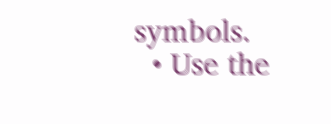symbols.
  • Use the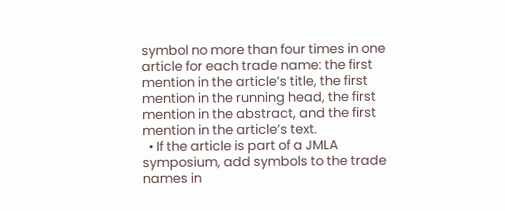symbol no more than four times in one article for each trade name: the first mention in the article’s title, the first mention in the running head, the first mention in the abstract, and the first mention in the article’s text.
  • If the article is part of a JMLA symposium, add symbols to the trade names in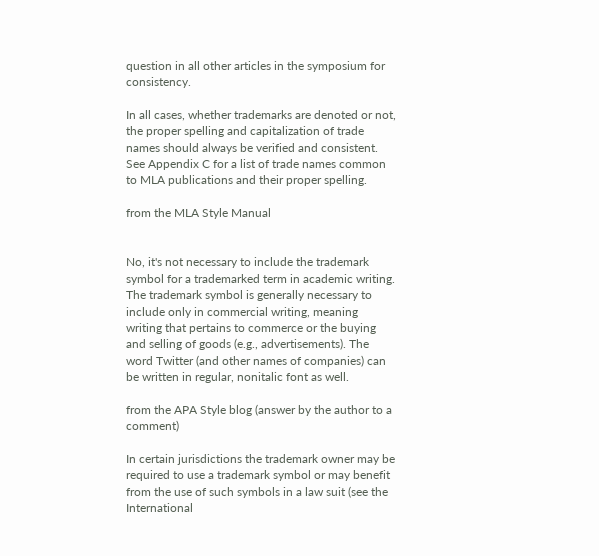question in all other articles in the symposium for consistency.

In all cases, whether trademarks are denoted or not, the proper spelling and capitalization of trade names should always be verified and consistent. See Appendix C for a list of trade names common to MLA publications and their proper spelling.

from the MLA Style Manual


No, it's not necessary to include the trademark symbol for a trademarked term in academic writing. The trademark symbol is generally necessary to include only in commercial writing, meaning writing that pertains to commerce or the buying and selling of goods (e.g., advertisements). The word Twitter (and other names of companies) can be written in regular, nonitalic font as well.

from the APA Style blog (answer by the author to a comment)

In certain jurisdictions the trademark owner may be required to use a trademark symbol or may benefit from the use of such symbols in a law suit (see the International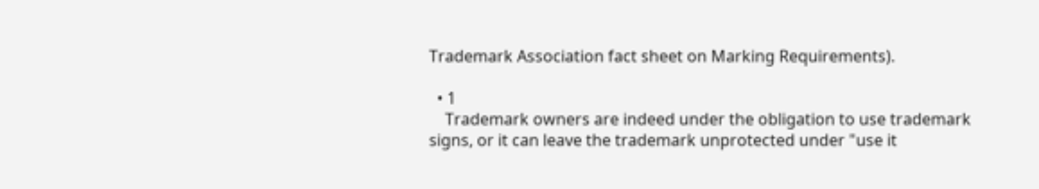Trademark Association fact sheet on Marking Requirements).

  • 1
    Trademark owners are indeed under the obligation to use trademark signs, or it can leave the trademark unprotected under "use it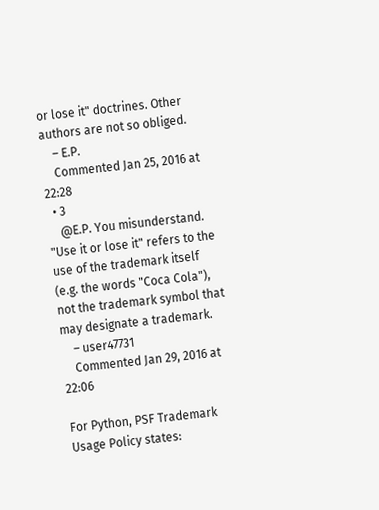or lose it" doctrines. Other authors are not so obliged.
    – E.P.
    Commented Jan 25, 2016 at 22:28
  • 3
    @E.P. You misunderstand. "Use it or lose it" refers to the use of the trademark itself (e.g. the words "Coca Cola"), not the trademark symbol that may designate a trademark.
    – user47731
    Commented Jan 29, 2016 at 22:06

For Python, PSF Trademark Usage Policy states: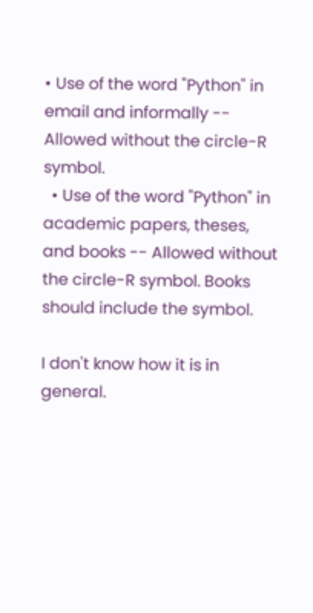• Use of the word "Python" in email and informally -- Allowed without the circle-R symbol.
  • Use of the word "Python" in academic papers, theses, and books -- Allowed without the circle-R symbol. Books should include the symbol.

I don't know how it is in general.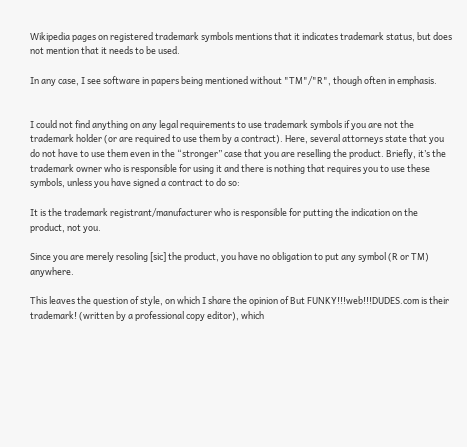Wikipedia pages on registered trademark symbols mentions that it indicates trademark status, but does not mention that it needs to be used.

In any case, I see software in papers being mentioned without "TM"/"R", though often in emphasis.


I could not find anything on any legal requirements to use trademark symbols if you are not the trademark holder (or are required to use them by a contract). Here, several attorneys state that you do not have to use them even in the “stronger” case that you are reselling the product. Briefly, it’s the trademark owner who is responsible for using it and there is nothing that requires you to use these symbols, unless you have signed a contract to do so:

It is the trademark registrant/manufacturer who is responsible for putting the indication on the product, not you.

Since you are merely resoling [sic] the product, you have no obligation to put any symbol (R or TM) anywhere.

This leaves the question of style, on which I share the opinion of But FUNKY!!!web!!!DUDES.com is their trademark! (written by a professional copy editor), which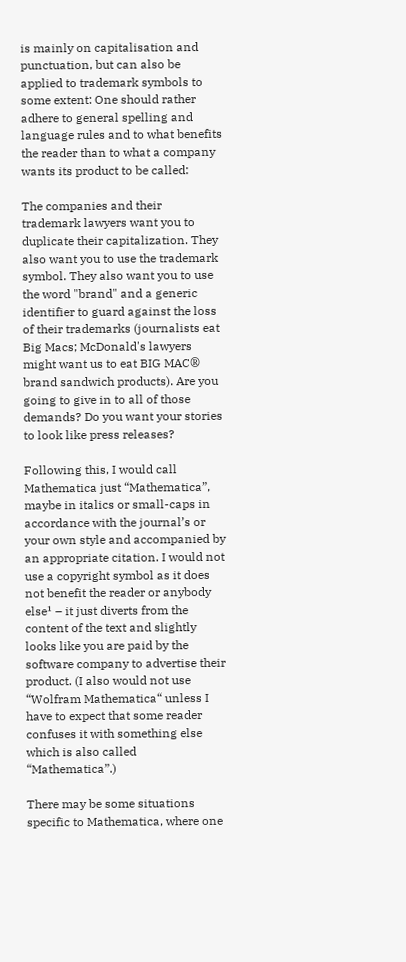is mainly on capitalisation and punctuation, but can also be applied to trademark symbols to some extent: One should rather adhere to general spelling and language rules and to what benefits the reader than to what a company wants its product to be called:

The companies and their trademark lawyers want you to duplicate their capitalization. They also want you to use the trademark symbol. They also want you to use the word "brand" and a generic identifier to guard against the loss of their trademarks (journalists eat Big Macs; McDonald's lawyers might want us to eat BIG MAC® brand sandwich products). Are you going to give in to all of those demands? Do you want your stories to look like press releases?

Following this, I would call Mathematica just “Mathematica”, maybe in italics or small-caps in accordance with the journal’s or your own style and accompanied by an appropriate citation. I would not use a copyright symbol as it does not benefit the reader or anybody else¹ – it just diverts from the content of the text and slightly looks like you are paid by the software company to advertise their product. (I also would not use “Wolfram Mathematica“ unless I have to expect that some reader confuses it with something else which is also called “Mathematica”.)

There may be some situations specific to Mathematica, where one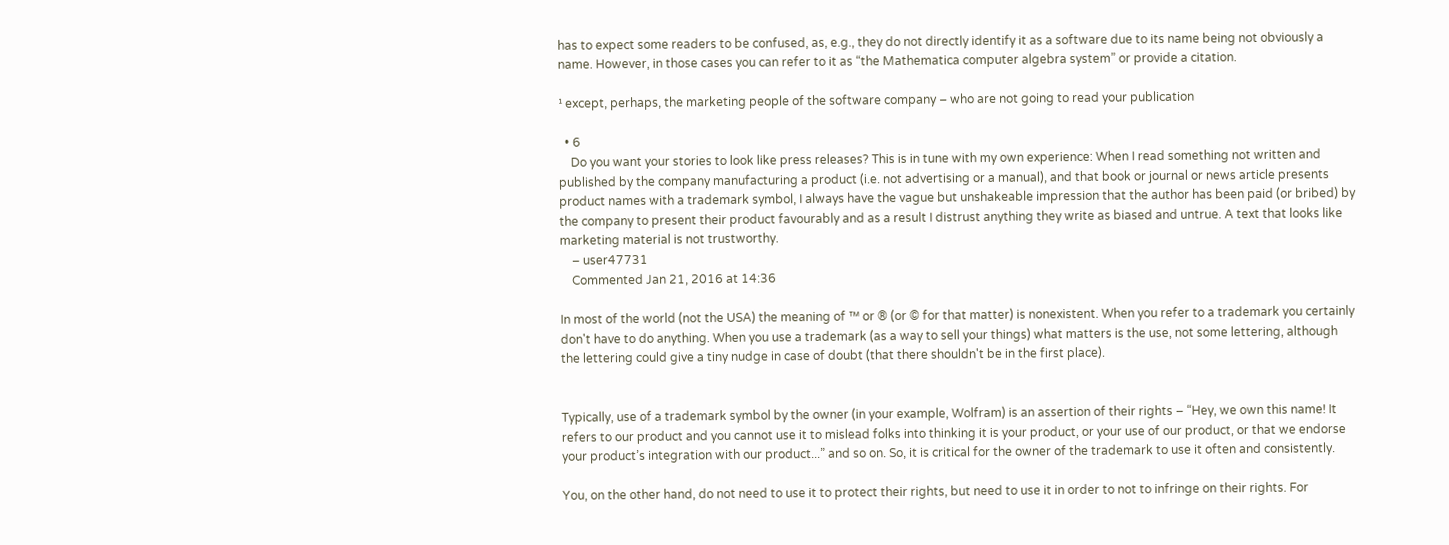has to expect some readers to be confused, as, e.g., they do not directly identify it as a software due to its name being not obviously a name. However, in those cases you can refer to it as “the Mathematica computer algebra system” or provide a citation.

¹ except, perhaps, the marketing people of the software company – who are not going to read your publication

  • 6
    Do you want your stories to look like press releases? This is in tune with my own experience: When I read something not written and published by the company manufacturing a product (i.e. not advertising or a manual), and that book or journal or news article presents product names with a trademark symbol, I always have the vague but unshakeable impression that the author has been paid (or bribed) by the company to present their product favourably and as a result I distrust anything they write as biased and untrue. A text that looks like marketing material is not trustworthy.
    – user47731
    Commented Jan 21, 2016 at 14:36

In most of the world (not the USA) the meaning of ™ or ® (or © for that matter) is nonexistent. When you refer to a trademark you certainly don't have to do anything. When you use a trademark (as a way to sell your things) what matters is the use, not some lettering, although the lettering could give a tiny nudge in case of doubt (that there shouldn't be in the first place).


Typically, use of a trademark symbol by the owner (in your example, Wolfram) is an assertion of their rights – “Hey, we own this name! It refers to our product and you cannot use it to mislead folks into thinking it is your product, or your use of our product, or that we endorse your product’s integration with our product...” and so on. So, it is critical for the owner of the trademark to use it often and consistently.

You, on the other hand, do not need to use it to protect their rights, but need to use it in order to not to infringe on their rights. For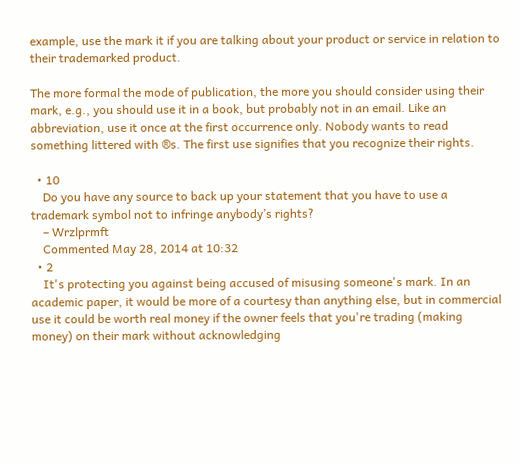example, use the mark it if you are talking about your product or service in relation to their trademarked product.

The more formal the mode of publication, the more you should consider using their mark, e.g., you should use it in a book, but probably not in an email. Like an abbreviation, use it once at the first occurrence only. Nobody wants to read something littered with ®s. The first use signifies that you recognize their rights.

  • 10
    Do you have any source to back up your statement that you have to use a trademark symbol not to infringe anybody’s rights?
    – Wrzlprmft
    Commented May 28, 2014 at 10:32
  • 2
    It's protecting you against being accused of misusing someone's mark. In an academic paper, it would be more of a courtesy than anything else, but in commercial use it could be worth real money if the owner feels that you're trading (making money) on their mark without acknowledging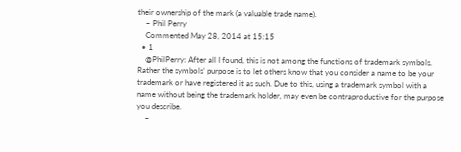their ownership of the mark (a valuable trade name).
    – Phil Perry
    Commented May 28, 2014 at 15:15
  • 1
    @PhilPerry: After all I found, this is not among the functions of trademark symbols. Rather the symbols’ purpose is to let others know that you consider a name to be your trademark or have registered it as such. Due to this, using a trademark symbol with a name without being the trademark holder, may even be contraproductive for the purpose you describe.
    –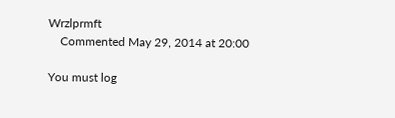Wrzlprmft
    Commented May 29, 2014 at 20:00

You must log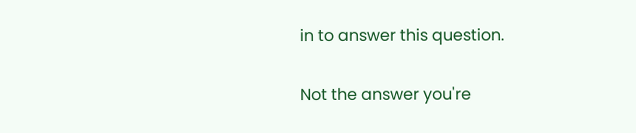in to answer this question.

Not the answer you're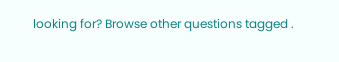looking for? Browse other questions tagged .